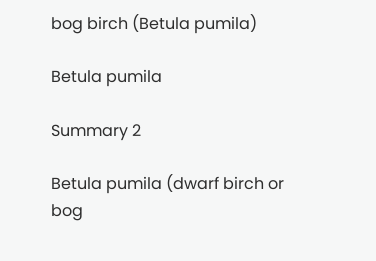bog birch (Betula pumila)

Betula pumila

Summary 2

Betula pumila (dwarf birch or bog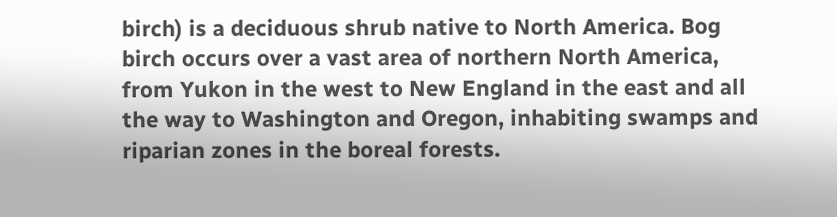birch) is a deciduous shrub native to North America. Bog birch occurs over a vast area of northern North America, from Yukon in the west to New England in the east and all the way to Washington and Oregon, inhabiting swamps and riparian zones in the boreal forests.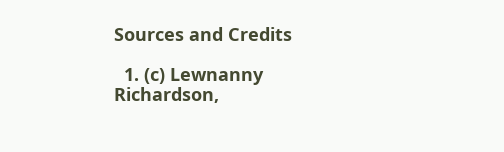Sources and Credits

  1. (c) Lewnanny Richardson,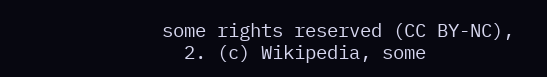some rights reserved (CC BY-NC),
  2. (c) Wikipedia, some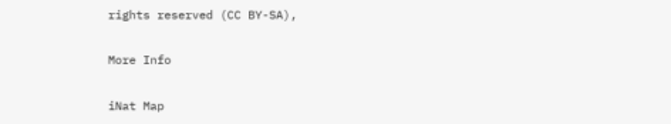rights reserved (CC BY-SA),

More Info

iNat Map